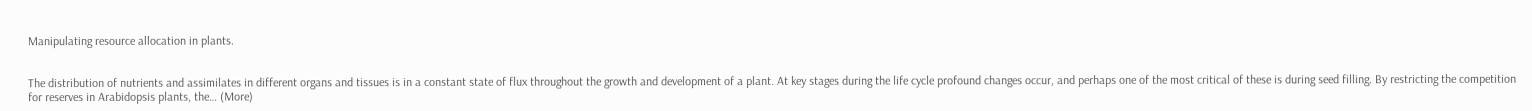Manipulating resource allocation in plants.


The distribution of nutrients and assimilates in different organs and tissues is in a constant state of flux throughout the growth and development of a plant. At key stages during the life cycle profound changes occur, and perhaps one of the most critical of these is during seed filling. By restricting the competition for reserves in Arabidopsis plants, the… (More)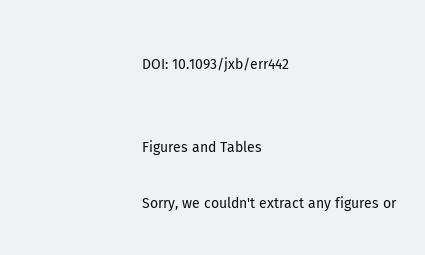DOI: 10.1093/jxb/err442


Figures and Tables

Sorry, we couldn't extract any figures or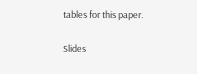tables for this paper.

Slides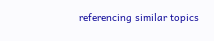referencing similar topics